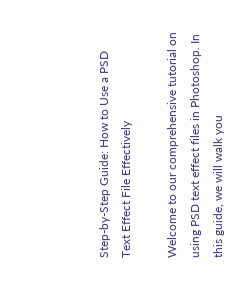Step-by-Step Guide: How to Use a PSD Text Effect File Effectively

Welcome to our comprehensive tutorial on using PSD text effect files in Photoshop. In this guide, we will walk you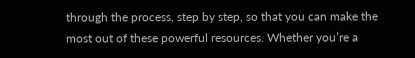through the process, step by step, so that you can make the most out of these powerful resources. Whether you’re a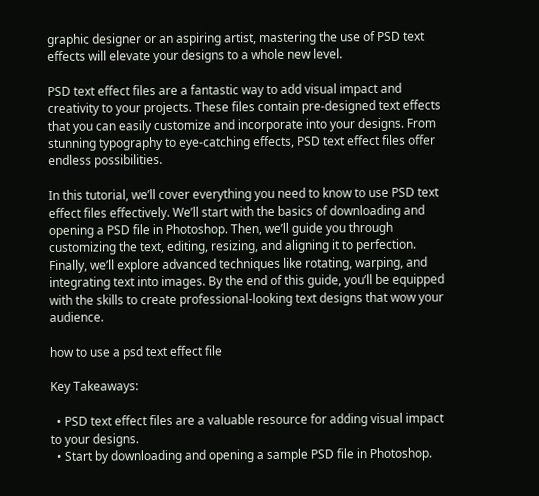graphic designer or an aspiring artist, mastering the use of PSD text effects will elevate your designs to a whole new level.

PSD text effect files are a fantastic way to add visual impact and creativity to your projects. These files contain pre-designed text effects that you can easily customize and incorporate into your designs. From stunning typography to eye-catching effects, PSD text effect files offer endless possibilities.

In this tutorial, we’ll cover everything you need to know to use PSD text effect files effectively. We’ll start with the basics of downloading and opening a PSD file in Photoshop. Then, we’ll guide you through customizing the text, editing, resizing, and aligning it to perfection. Finally, we’ll explore advanced techniques like rotating, warping, and integrating text into images. By the end of this guide, you’ll be equipped with the skills to create professional-looking text designs that wow your audience.

how to use a psd text effect file

Key Takeaways:

  • PSD text effect files are a valuable resource for adding visual impact to your designs.
  • Start by downloading and opening a sample PSD file in Photoshop.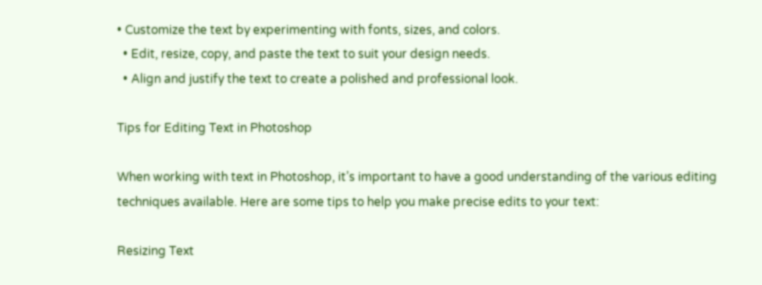• Customize the text by experimenting with fonts, sizes, and colors.
  • Edit, resize, copy, and paste the text to suit your design needs.
  • Align and justify the text to create a polished and professional look.

Tips for Editing Text in Photoshop

When working with text in Photoshop, it’s important to have a good understanding of the various editing techniques available. Here are some tips to help you make precise edits to your text:

Resizing Text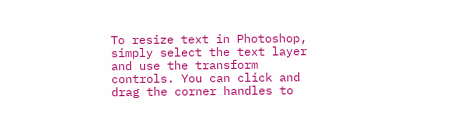To resize text in Photoshop, simply select the text layer and use the transform controls. You can click and drag the corner handles to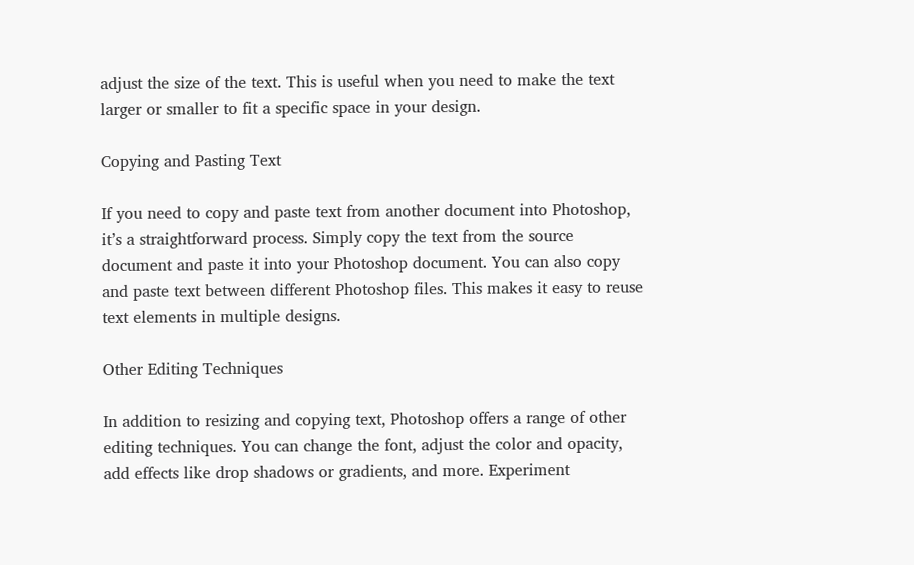adjust the size of the text. This is useful when you need to make the text larger or smaller to fit a specific space in your design.

Copying and Pasting Text

If you need to copy and paste text from another document into Photoshop, it’s a straightforward process. Simply copy the text from the source document and paste it into your Photoshop document. You can also copy and paste text between different Photoshop files. This makes it easy to reuse text elements in multiple designs.

Other Editing Techniques

In addition to resizing and copying text, Photoshop offers a range of other editing techniques. You can change the font, adjust the color and opacity, add effects like drop shadows or gradients, and more. Experiment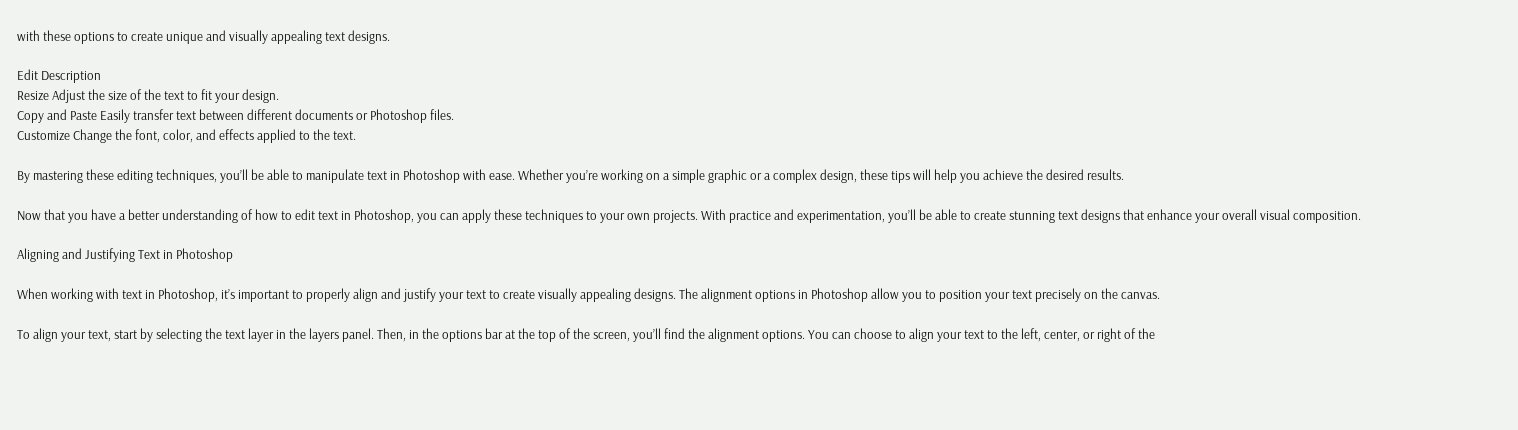with these options to create unique and visually appealing text designs.

Edit Description
Resize Adjust the size of the text to fit your design.
Copy and Paste Easily transfer text between different documents or Photoshop files.
Customize Change the font, color, and effects applied to the text.

By mastering these editing techniques, you’ll be able to manipulate text in Photoshop with ease. Whether you’re working on a simple graphic or a complex design, these tips will help you achieve the desired results.

Now that you have a better understanding of how to edit text in Photoshop, you can apply these techniques to your own projects. With practice and experimentation, you’ll be able to create stunning text designs that enhance your overall visual composition.

Aligning and Justifying Text in Photoshop

When working with text in Photoshop, it’s important to properly align and justify your text to create visually appealing designs. The alignment options in Photoshop allow you to position your text precisely on the canvas.

To align your text, start by selecting the text layer in the layers panel. Then, in the options bar at the top of the screen, you’ll find the alignment options. You can choose to align your text to the left, center, or right of the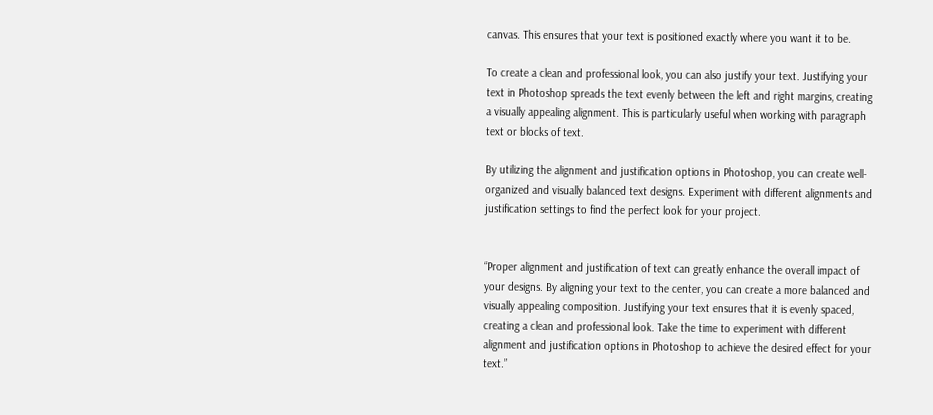canvas. This ensures that your text is positioned exactly where you want it to be.

To create a clean and professional look, you can also justify your text. Justifying your text in Photoshop spreads the text evenly between the left and right margins, creating a visually appealing alignment. This is particularly useful when working with paragraph text or blocks of text.

By utilizing the alignment and justification options in Photoshop, you can create well-organized and visually balanced text designs. Experiment with different alignments and justification settings to find the perfect look for your project.


“Proper alignment and justification of text can greatly enhance the overall impact of your designs. By aligning your text to the center, you can create a more balanced and visually appealing composition. Justifying your text ensures that it is evenly spaced, creating a clean and professional look. Take the time to experiment with different alignment and justification options in Photoshop to achieve the desired effect for your text.”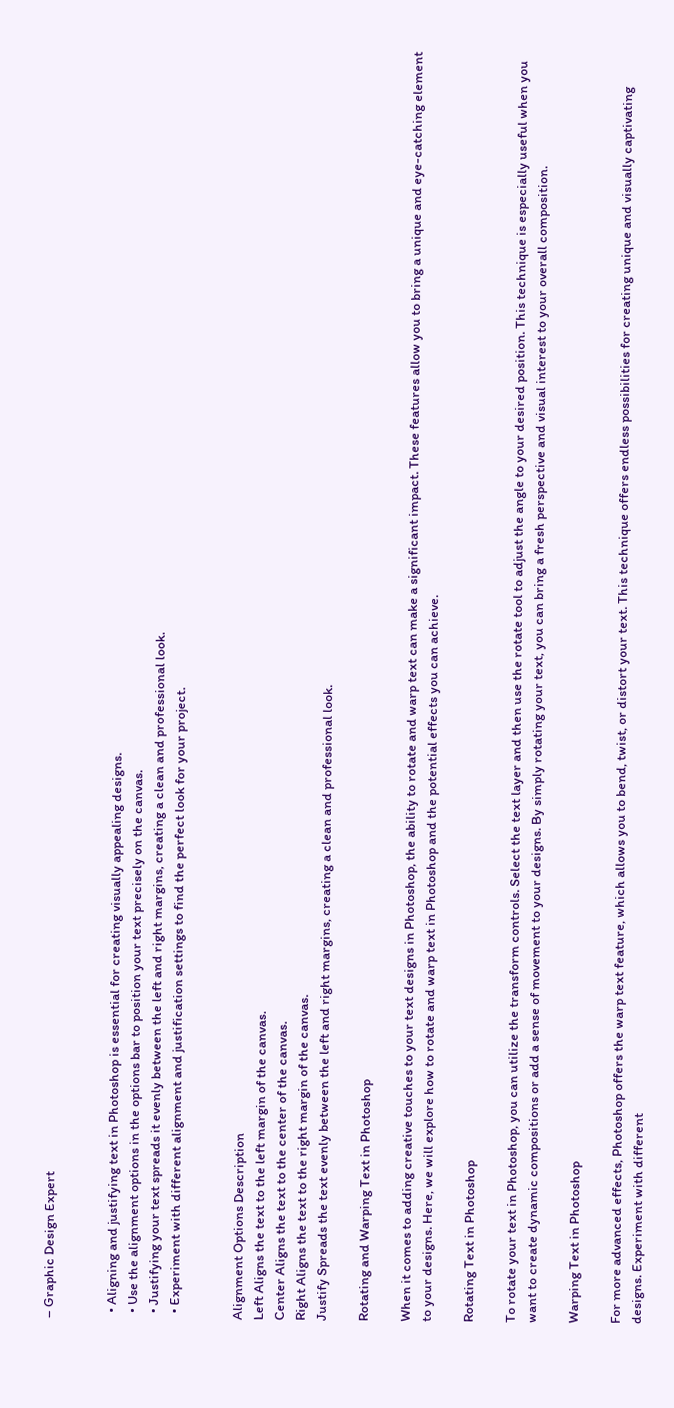– Graphic Design Expert


  • Aligning and justifying text in Photoshop is essential for creating visually appealing designs.
  • Use the alignment options in the options bar to position your text precisely on the canvas.
  • Justifying your text spreads it evenly between the left and right margins, creating a clean and professional look.
  • Experiment with different alignment and justification settings to find the perfect look for your project.


Alignment Options Description
Left Aligns the text to the left margin of the canvas.
Center Aligns the text to the center of the canvas.
Right Aligns the text to the right margin of the canvas.
Justify Spreads the text evenly between the left and right margins, creating a clean and professional look.

Rotating and Warping Text in Photoshop

When it comes to adding creative touches to your text designs in Photoshop, the ability to rotate and warp text can make a significant impact. These features allow you to bring a unique and eye-catching element to your designs. Here, we will explore how to rotate and warp text in Photoshop and the potential effects you can achieve.

Rotating Text in Photoshop

To rotate your text in Photoshop, you can utilize the transform controls. Select the text layer and then use the rotate tool to adjust the angle to your desired position. This technique is especially useful when you want to create dynamic compositions or add a sense of movement to your designs. By simply rotating your text, you can bring a fresh perspective and visual interest to your overall composition.

Warping Text in Photoshop

For more advanced effects, Photoshop offers the warp text feature, which allows you to bend, twist, or distort your text. This technique offers endless possibilities for creating unique and visually captivating designs. Experiment with different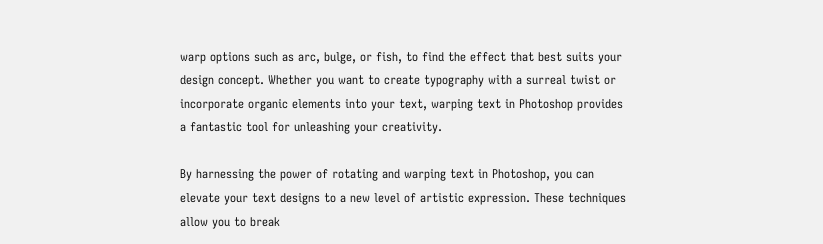warp options such as arc, bulge, or fish, to find the effect that best suits your design concept. Whether you want to create typography with a surreal twist or incorporate organic elements into your text, warping text in Photoshop provides a fantastic tool for unleashing your creativity.

By harnessing the power of rotating and warping text in Photoshop, you can elevate your text designs to a new level of artistic expression. These techniques allow you to break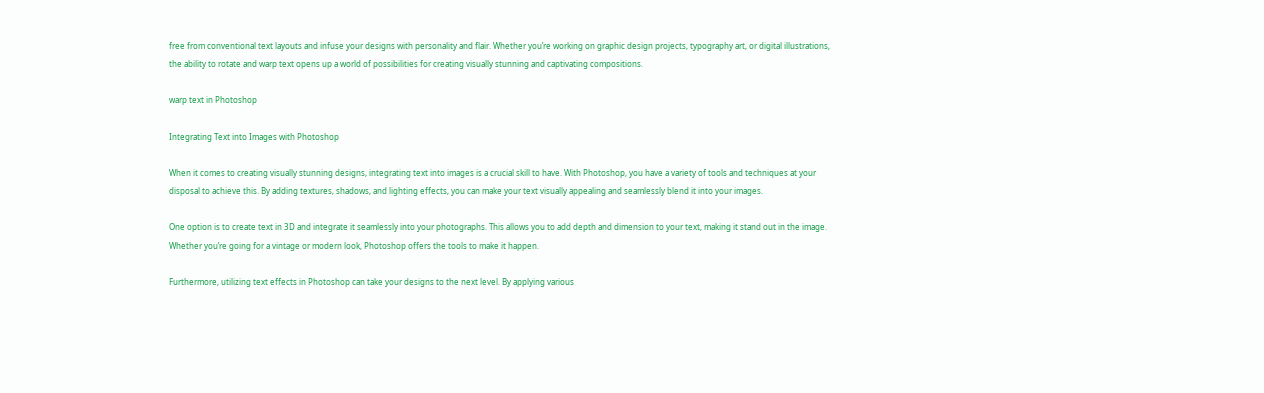free from conventional text layouts and infuse your designs with personality and flair. Whether you’re working on graphic design projects, typography art, or digital illustrations, the ability to rotate and warp text opens up a world of possibilities for creating visually stunning and captivating compositions.

warp text in Photoshop

Integrating Text into Images with Photoshop

When it comes to creating visually stunning designs, integrating text into images is a crucial skill to have. With Photoshop, you have a variety of tools and techniques at your disposal to achieve this. By adding textures, shadows, and lighting effects, you can make your text visually appealing and seamlessly blend it into your images.

One option is to create text in 3D and integrate it seamlessly into your photographs. This allows you to add depth and dimension to your text, making it stand out in the image. Whether you’re going for a vintage or modern look, Photoshop offers the tools to make it happen.

Furthermore, utilizing text effects in Photoshop can take your designs to the next level. By applying various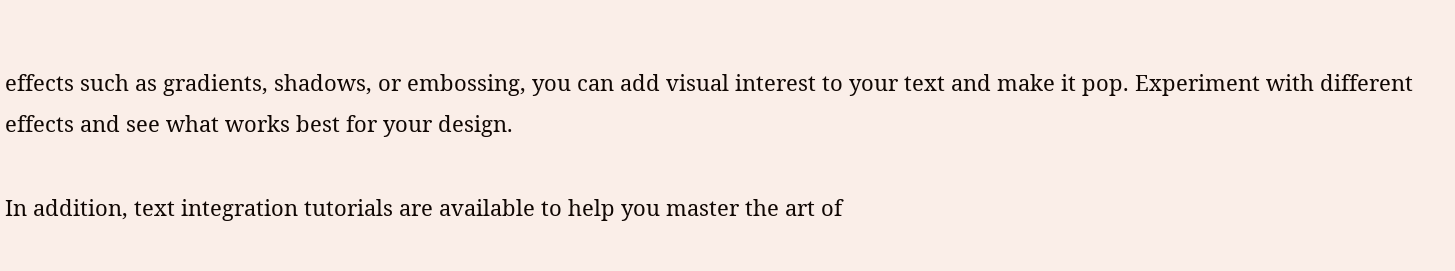effects such as gradients, shadows, or embossing, you can add visual interest to your text and make it pop. Experiment with different effects and see what works best for your design.

In addition, text integration tutorials are available to help you master the art of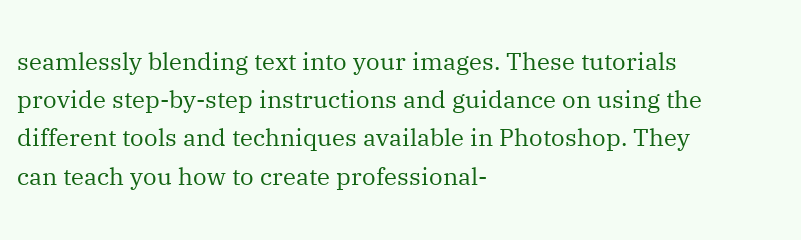seamlessly blending text into your images. These tutorials provide step-by-step instructions and guidance on using the different tools and techniques available in Photoshop. They can teach you how to create professional-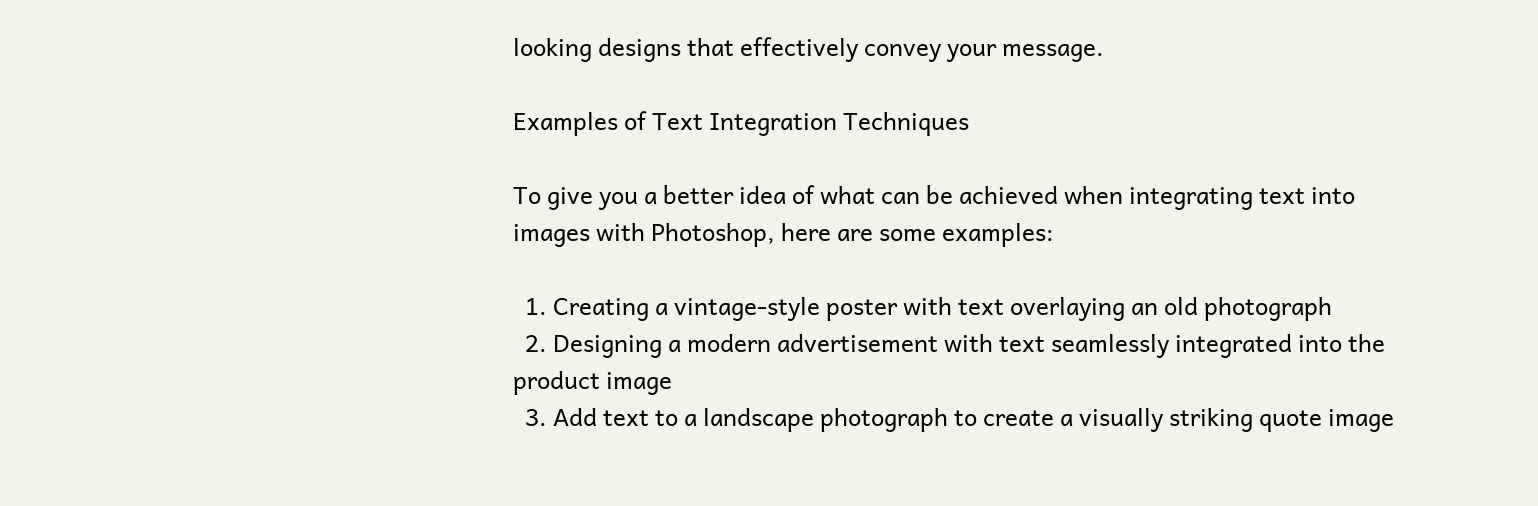looking designs that effectively convey your message.

Examples of Text Integration Techniques

To give you a better idea of what can be achieved when integrating text into images with Photoshop, here are some examples:

  1. Creating a vintage-style poster with text overlaying an old photograph
  2. Designing a modern advertisement with text seamlessly integrated into the product image
  3. Add text to a landscape photograph to create a visually striking quote image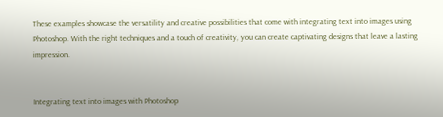These examples showcase the versatility and creative possibilities that come with integrating text into images using Photoshop. With the right techniques and a touch of creativity, you can create captivating designs that leave a lasting impression.


Integrating text into images with Photoshop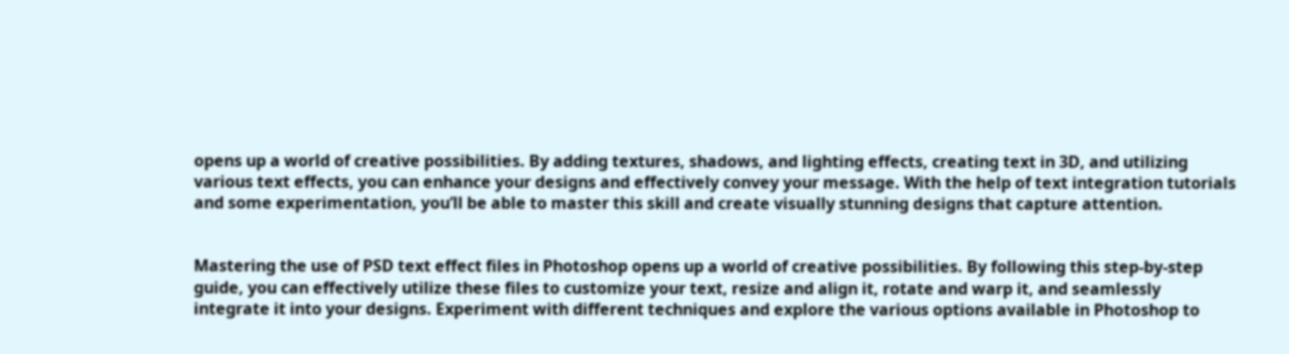opens up a world of creative possibilities. By adding textures, shadows, and lighting effects, creating text in 3D, and utilizing various text effects, you can enhance your designs and effectively convey your message. With the help of text integration tutorials and some experimentation, you’ll be able to master this skill and create visually stunning designs that capture attention.


Mastering the use of PSD text effect files in Photoshop opens up a world of creative possibilities. By following this step-by-step guide, you can effectively utilize these files to customize your text, resize and align it, rotate and warp it, and seamlessly integrate it into your designs. Experiment with different techniques and explore the various options available in Photoshop to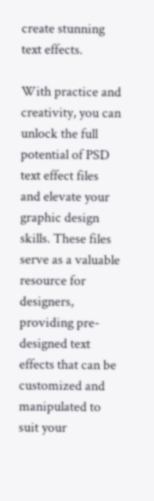create stunning text effects.

With practice and creativity, you can unlock the full potential of PSD text effect files and elevate your graphic design skills. These files serve as a valuable resource for designers, providing pre-designed text effects that can be customized and manipulated to suit your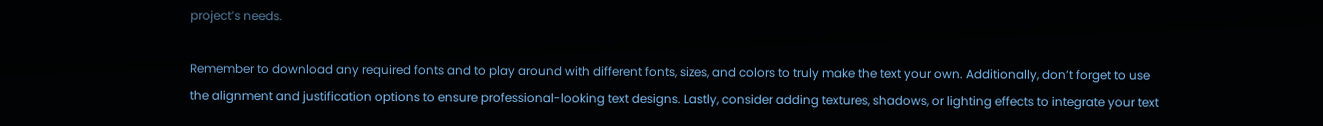project’s needs.

Remember to download any required fonts and to play around with different fonts, sizes, and colors to truly make the text your own. Additionally, don’t forget to use the alignment and justification options to ensure professional-looking text designs. Lastly, consider adding textures, shadows, or lighting effects to integrate your text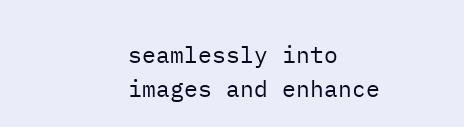seamlessly into images and enhance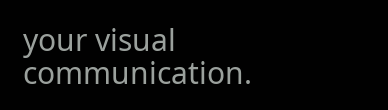your visual communication.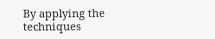By applying the techniques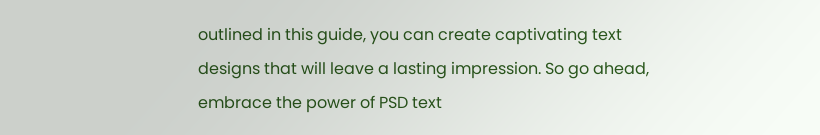outlined in this guide, you can create captivating text designs that will leave a lasting impression. So go ahead, embrace the power of PSD text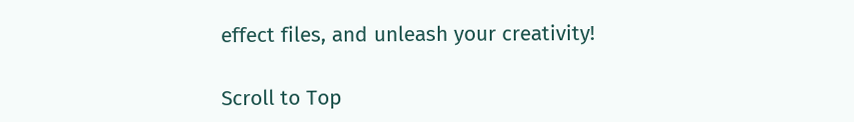effect files, and unleash your creativity!

Scroll to Top